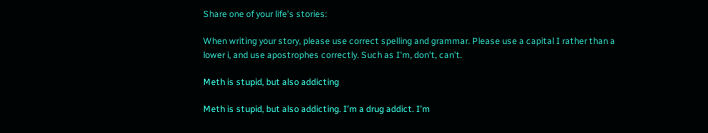Share one of your life's stories:

When writing your story, please use correct spelling and grammar. Please use a capital I rather than a lower i, and use apostrophes correctly. Such as I'm, don't, can't.

Meth is stupid, but also addicting

Meth is stupid, but also addicting. I’m a drug addict. I’m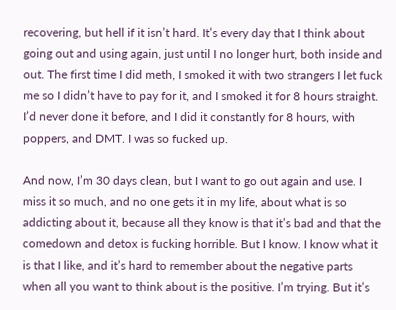recovering, but hell if it isn’t hard. It’s every day that I think about going out and using again, just until I no longer hurt, both inside and out. The first time I did meth, I smoked it with two strangers I let fuck me so I didn’t have to pay for it, and I smoked it for 8 hours straight. I’d never done it before, and I did it constantly for 8 hours, with poppers, and DMT. I was so fucked up.

And now, I’m 30 days clean, but I want to go out again and use. I miss it so much, and no one gets it in my life, about what is so addicting about it, because all they know is that it’s bad and that the comedown and detox is fucking horrible. But I know. I know what it is that I like, and it’s hard to remember about the negative parts when all you want to think about is the positive. I’m trying. But it’s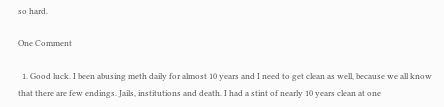so hard.

One Comment

  1. Good luck. I been abusing meth daily for almost 10 years and I need to get clean as well, because we all know that there are few endings. Jails, institutions and death. I had a stint of nearly 10 years clean at one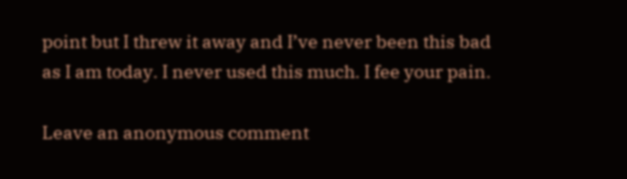point but I threw it away and I’ve never been this bad as I am today. I never used this much. I fee your pain.

Leave an anonymous comment